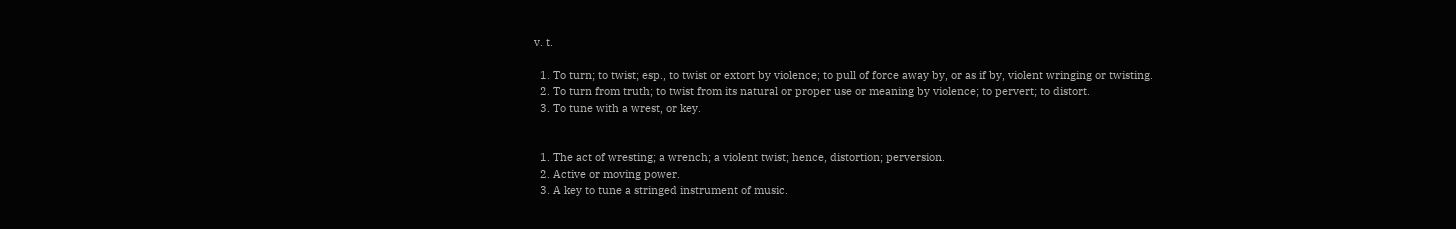v. t.

  1. To turn; to twist; esp., to twist or extort by violence; to pull of force away by, or as if by, violent wringing or twisting.
  2. To turn from truth; to twist from its natural or proper use or meaning by violence; to pervert; to distort.
  3. To tune with a wrest, or key.


  1. The act of wresting; a wrench; a violent twist; hence, distortion; perversion.
  2. Active or moving power.
  3. A key to tune a stringed instrument of music.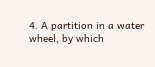4. A partition in a water wheel, by which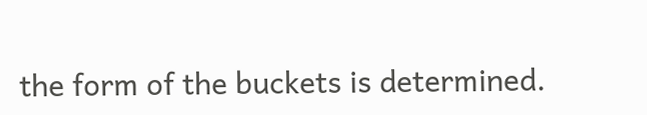the form of the buckets is determined.